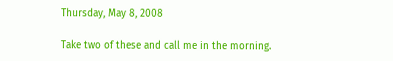Thursday, May 8, 2008

Take two of these and call me in the morning.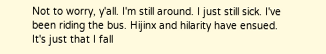Not to worry, y'all. I'm still around. I just still sick. I've been riding the bus. Hijinx and hilarity have ensued. It's just that I fall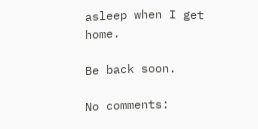asleep when I get home.

Be back soon.

No comments: